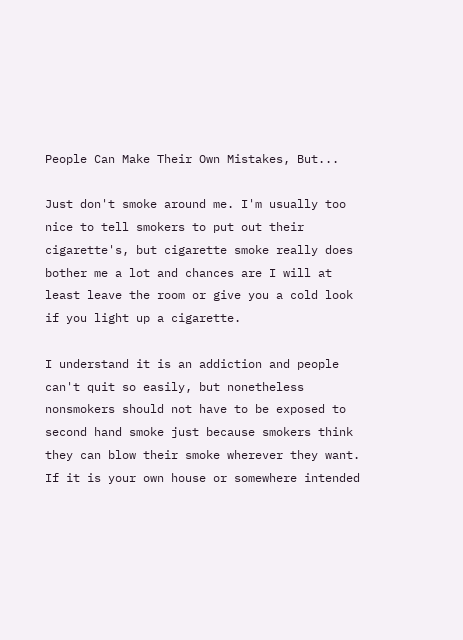People Can Make Their Own Mistakes, But...

Just don't smoke around me. I'm usually too nice to tell smokers to put out their cigarette's, but cigarette smoke really does bother me a lot and chances are I will at least leave the room or give you a cold look if you light up a cigarette.

I understand it is an addiction and people can't quit so easily, but nonetheless nonsmokers should not have to be exposed to second hand smoke just because smokers think they can blow their smoke wherever they want. If it is your own house or somewhere intended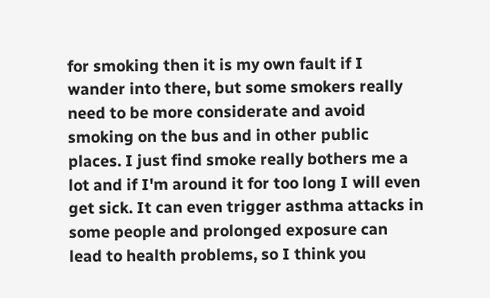for smoking then it is my own fault if I wander into there, but some smokers really need to be more considerate and avoid smoking on the bus and in other public places. I just find smoke really bothers me a lot and if I'm around it for too long I will even get sick. It can even trigger asthma attacks in some people and prolonged exposure can lead to health problems, so I think you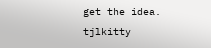get the idea.
tjlkitty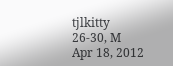tjlkitty
26-30, M
Apr 18, 2012